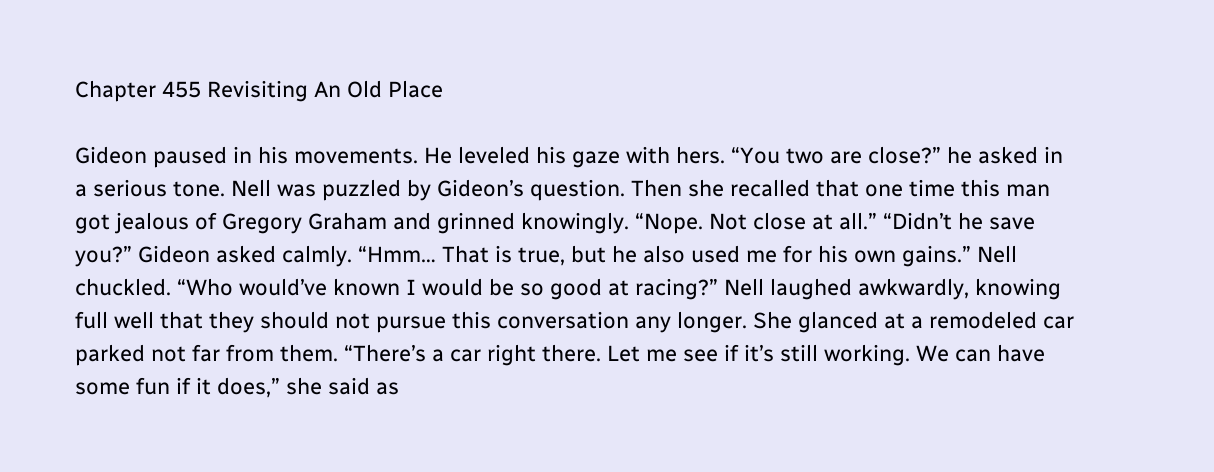Chapter 455 Revisiting An Old Place

Gideon paused in his movements. He leveled his gaze with hers. “You two are close?” he asked in a serious tone. Nell was puzzled by Gideon’s question. Then she recalled that one time this man got jealous of Gregory Graham and grinned knowingly. “Nope. Not close at all.” “Didn’t he save you?” Gideon asked calmly. “Hmm… That is true, but he also used me for his own gains.” Nell chuckled. “Who would’ve known I would be so good at racing?” Nell laughed awkwardly, knowing full well that they should not pursue this conversation any longer. She glanced at a remodeled car parked not far from them. “There’s a car right there. Let me see if it’s still working. We can have some fun if it does,” she said as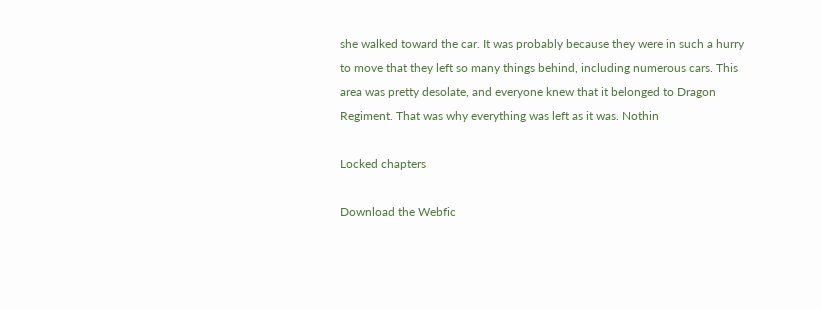she walked toward the car. It was probably because they were in such a hurry to move that they left so many things behind, including numerous cars. This area was pretty desolate, and everyone knew that it belonged to Dragon Regiment. That was why everything was left as it was. Nothin

Locked chapters

Download the Webfic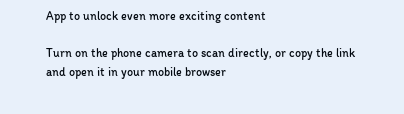App to unlock even more exciting content

Turn on the phone camera to scan directly, or copy the link and open it in your mobile browser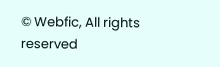© Webfic, All rights reserved